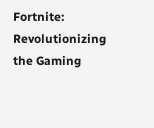Fortnite: Revolutionizing the Gaming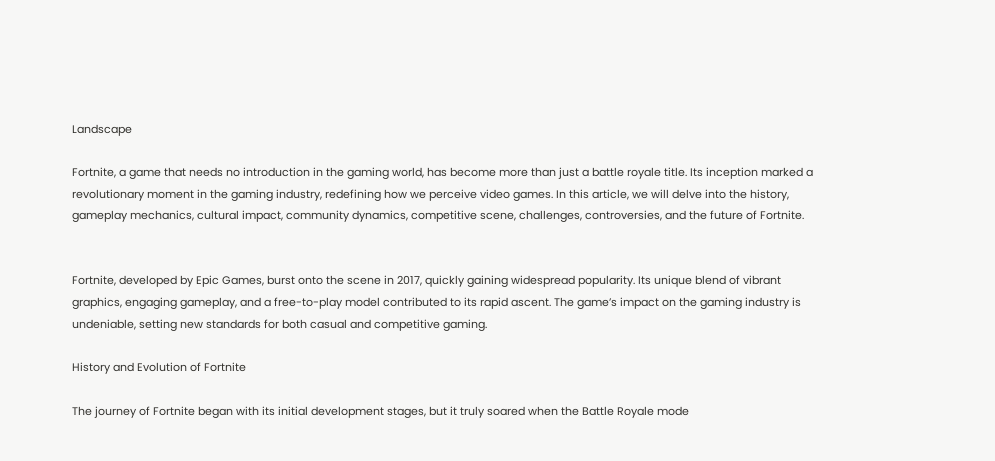Landscape

Fortnite, a game that needs no introduction in the gaming world, has become more than just a battle royale title. Its inception marked a revolutionary moment in the gaming industry, redefining how we perceive video games. In this article, we will delve into the history, gameplay mechanics, cultural impact, community dynamics, competitive scene, challenges, controversies, and the future of Fortnite.


Fortnite, developed by Epic Games, burst onto the scene in 2017, quickly gaining widespread popularity. Its unique blend of vibrant graphics, engaging gameplay, and a free-to-play model contributed to its rapid ascent. The game’s impact on the gaming industry is undeniable, setting new standards for both casual and competitive gaming.

History and Evolution of Fortnite

The journey of Fortnite began with its initial development stages, but it truly soared when the Battle Royale mode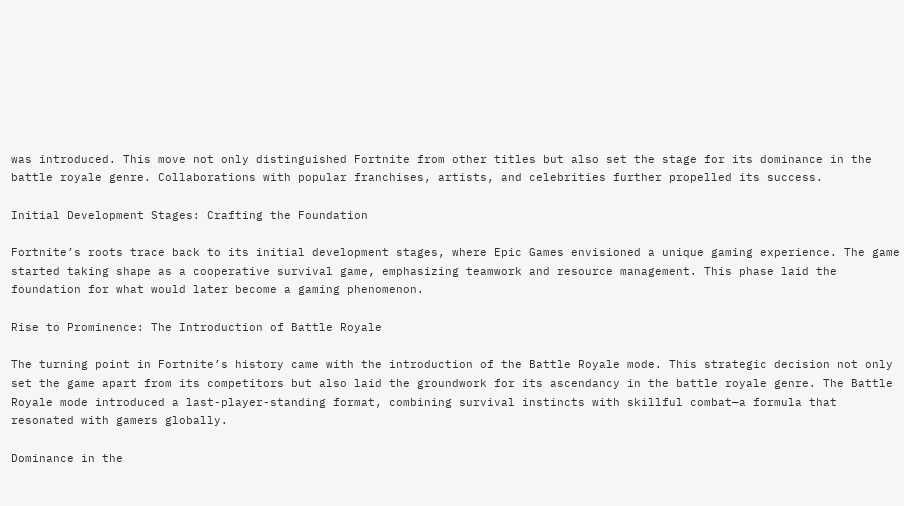was introduced. This move not only distinguished Fortnite from other titles but also set the stage for its dominance in the battle royale genre. Collaborations with popular franchises, artists, and celebrities further propelled its success.

Initial Development Stages: Crafting the Foundation

Fortnite’s roots trace back to its initial development stages, where Epic Games envisioned a unique gaming experience. The game started taking shape as a cooperative survival game, emphasizing teamwork and resource management. This phase laid the foundation for what would later become a gaming phenomenon.

Rise to Prominence: The Introduction of Battle Royale

The turning point in Fortnite’s history came with the introduction of the Battle Royale mode. This strategic decision not only set the game apart from its competitors but also laid the groundwork for its ascendancy in the battle royale genre. The Battle Royale mode introduced a last-player-standing format, combining survival instincts with skillful combat—a formula that resonated with gamers globally.

Dominance in the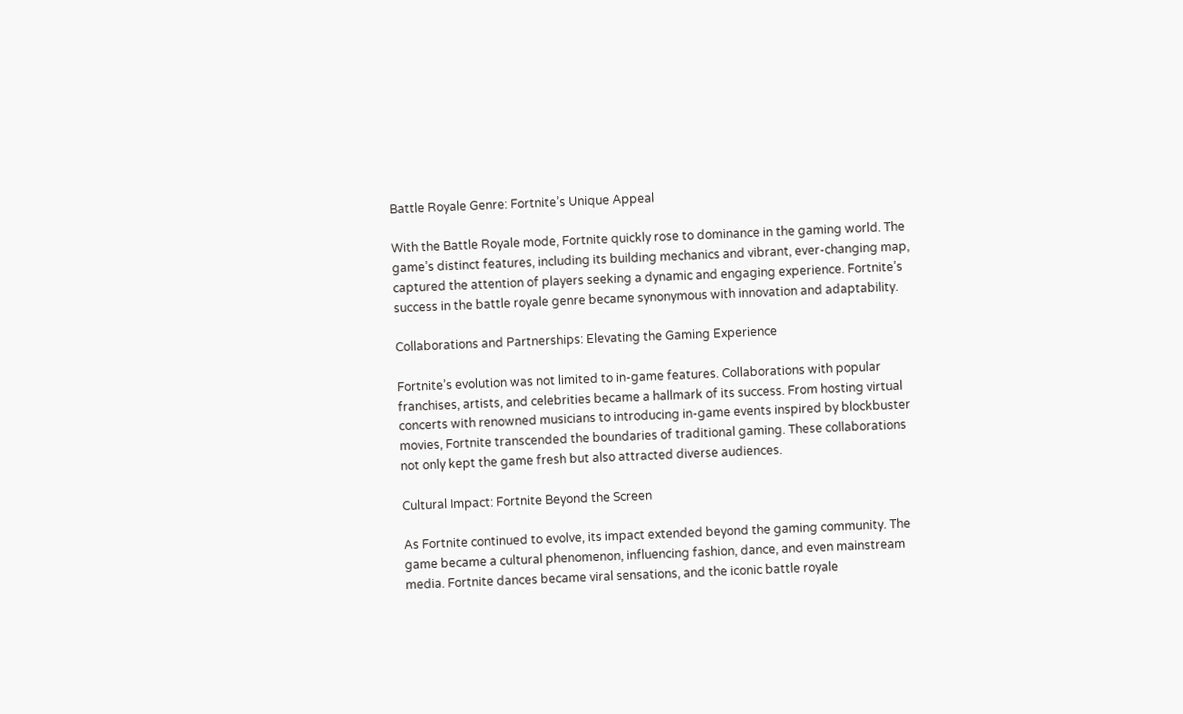Battle Royale Genre: Fortnite’s Unique Appeal

With the Battle Royale mode, Fortnite quickly rose to dominance in the gaming world. The game’s distinct features, including its building mechanics and vibrant, ever-changing map, captured the attention of players seeking a dynamic and engaging experience. Fortnite’s success in the battle royale genre became synonymous with innovation and adaptability.

Collaborations and Partnerships: Elevating the Gaming Experience

Fortnite’s evolution was not limited to in-game features. Collaborations with popular franchises, artists, and celebrities became a hallmark of its success. From hosting virtual concerts with renowned musicians to introducing in-game events inspired by blockbuster movies, Fortnite transcended the boundaries of traditional gaming. These collaborations not only kept the game fresh but also attracted diverse audiences.

Cultural Impact: Fortnite Beyond the Screen

As Fortnite continued to evolve, its impact extended beyond the gaming community. The game became a cultural phenomenon, influencing fashion, dance, and even mainstream media. Fortnite dances became viral sensations, and the iconic battle royale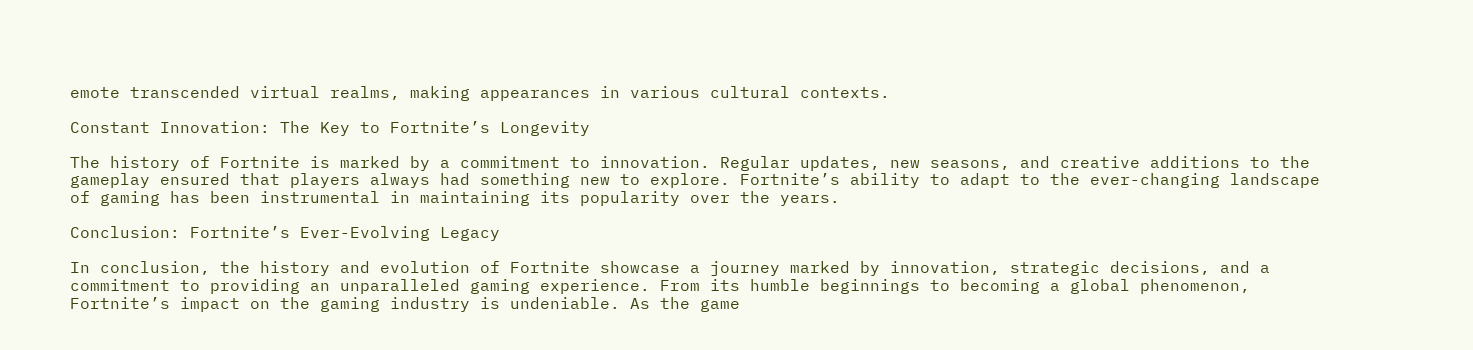emote transcended virtual realms, making appearances in various cultural contexts.

Constant Innovation: The Key to Fortnite’s Longevity

The history of Fortnite is marked by a commitment to innovation. Regular updates, new seasons, and creative additions to the gameplay ensured that players always had something new to explore. Fortnite’s ability to adapt to the ever-changing landscape of gaming has been instrumental in maintaining its popularity over the years.

Conclusion: Fortnite’s Ever-Evolving Legacy

In conclusion, the history and evolution of Fortnite showcase a journey marked by innovation, strategic decisions, and a commitment to providing an unparalleled gaming experience. From its humble beginnings to becoming a global phenomenon, Fortnite’s impact on the gaming industry is undeniable. As the game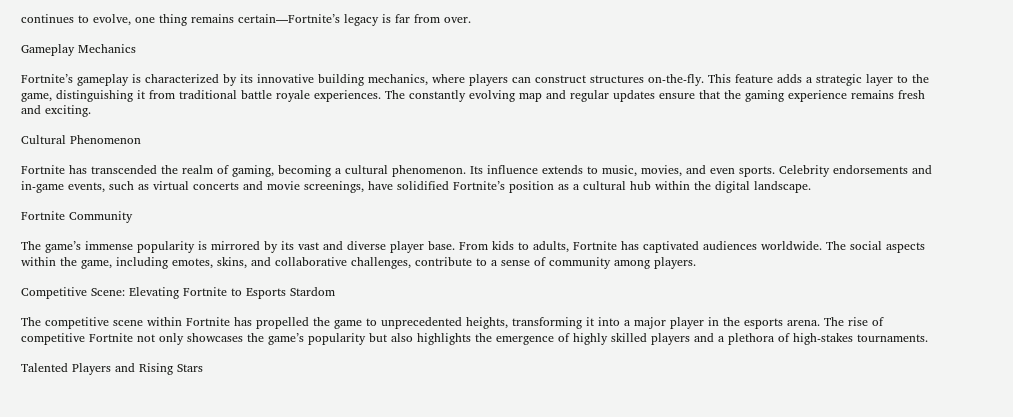continues to evolve, one thing remains certain—Fortnite’s legacy is far from over.

Gameplay Mechanics

Fortnite’s gameplay is characterized by its innovative building mechanics, where players can construct structures on-the-fly. This feature adds a strategic layer to the game, distinguishing it from traditional battle royale experiences. The constantly evolving map and regular updates ensure that the gaming experience remains fresh and exciting.

Cultural Phenomenon

Fortnite has transcended the realm of gaming, becoming a cultural phenomenon. Its influence extends to music, movies, and even sports. Celebrity endorsements and in-game events, such as virtual concerts and movie screenings, have solidified Fortnite’s position as a cultural hub within the digital landscape.

Fortnite Community

The game’s immense popularity is mirrored by its vast and diverse player base. From kids to adults, Fortnite has captivated audiences worldwide. The social aspects within the game, including emotes, skins, and collaborative challenges, contribute to a sense of community among players.

Competitive Scene: Elevating Fortnite to Esports Stardom

The competitive scene within Fortnite has propelled the game to unprecedented heights, transforming it into a major player in the esports arena. The rise of competitive Fortnite not only showcases the game’s popularity but also highlights the emergence of highly skilled players and a plethora of high-stakes tournaments.

Talented Players and Rising Stars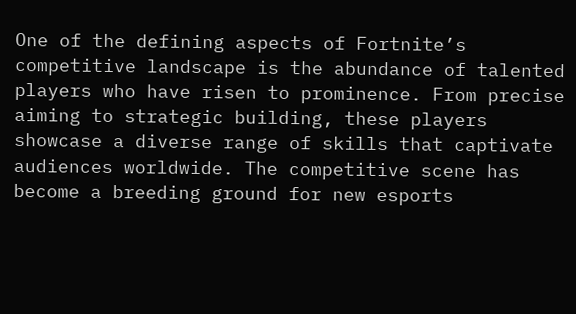One of the defining aspects of Fortnite’s competitive landscape is the abundance of talented players who have risen to prominence. From precise aiming to strategic building, these players showcase a diverse range of skills that captivate audiences worldwide. The competitive scene has become a breeding ground for new esports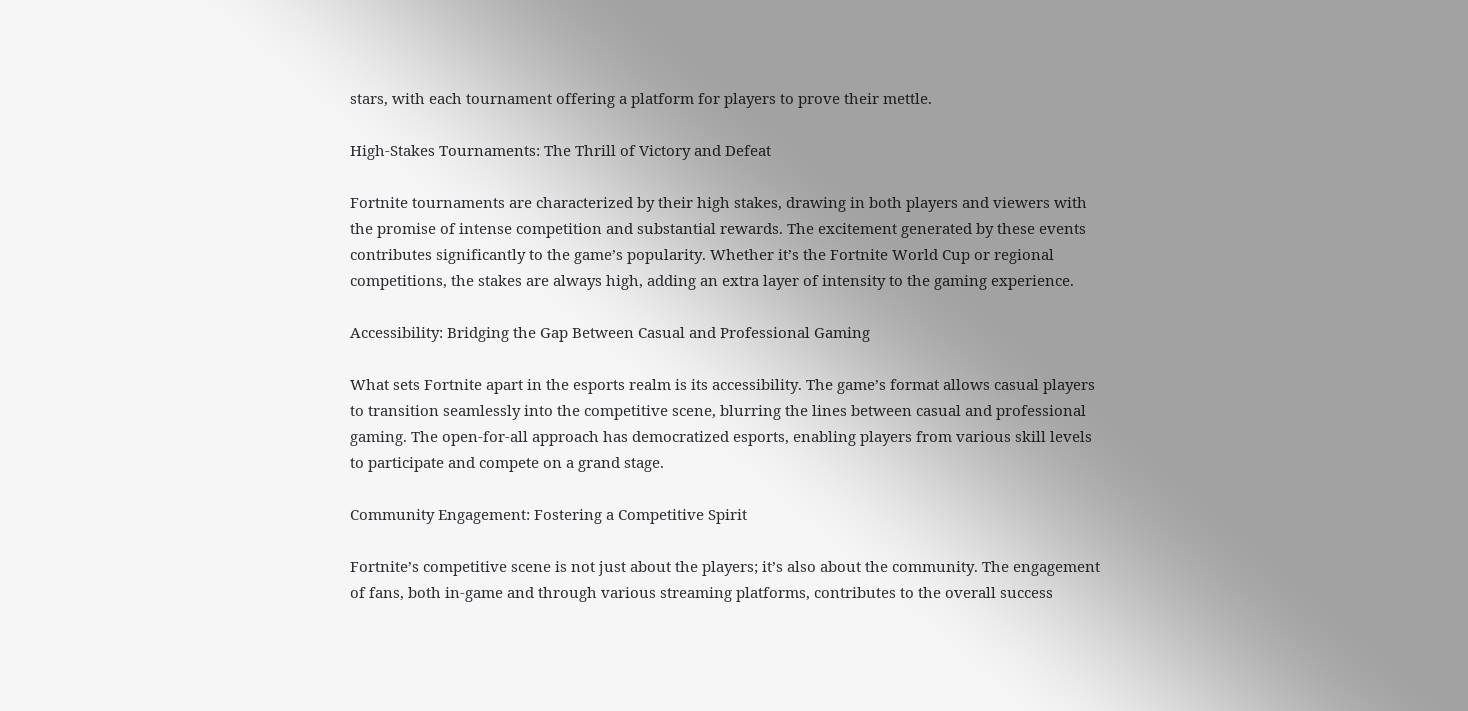stars, with each tournament offering a platform for players to prove their mettle.

High-Stakes Tournaments: The Thrill of Victory and Defeat

Fortnite tournaments are characterized by their high stakes, drawing in both players and viewers with the promise of intense competition and substantial rewards. The excitement generated by these events contributes significantly to the game’s popularity. Whether it’s the Fortnite World Cup or regional competitions, the stakes are always high, adding an extra layer of intensity to the gaming experience.

Accessibility: Bridging the Gap Between Casual and Professional Gaming

What sets Fortnite apart in the esports realm is its accessibility. The game’s format allows casual players to transition seamlessly into the competitive scene, blurring the lines between casual and professional gaming. The open-for-all approach has democratized esports, enabling players from various skill levels to participate and compete on a grand stage.

Community Engagement: Fostering a Competitive Spirit

Fortnite’s competitive scene is not just about the players; it’s also about the community. The engagement of fans, both in-game and through various streaming platforms, contributes to the overall success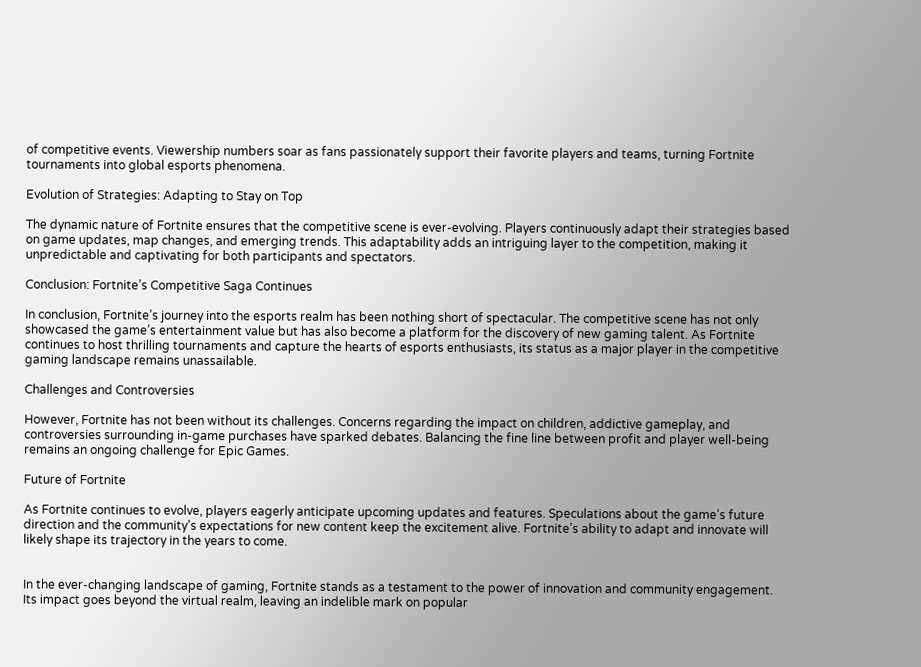of competitive events. Viewership numbers soar as fans passionately support their favorite players and teams, turning Fortnite tournaments into global esports phenomena.

Evolution of Strategies: Adapting to Stay on Top

The dynamic nature of Fortnite ensures that the competitive scene is ever-evolving. Players continuously adapt their strategies based on game updates, map changes, and emerging trends. This adaptability adds an intriguing layer to the competition, making it unpredictable and captivating for both participants and spectators.

Conclusion: Fortnite’s Competitive Saga Continues

In conclusion, Fortnite’s journey into the esports realm has been nothing short of spectacular. The competitive scene has not only showcased the game’s entertainment value but has also become a platform for the discovery of new gaming talent. As Fortnite continues to host thrilling tournaments and capture the hearts of esports enthusiasts, its status as a major player in the competitive gaming landscape remains unassailable.

Challenges and Controversies

However, Fortnite has not been without its challenges. Concerns regarding the impact on children, addictive gameplay, and controversies surrounding in-game purchases have sparked debates. Balancing the fine line between profit and player well-being remains an ongoing challenge for Epic Games.

Future of Fortnite

As Fortnite continues to evolve, players eagerly anticipate upcoming updates and features. Speculations about the game’s future direction and the community’s expectations for new content keep the excitement alive. Fortnite’s ability to adapt and innovate will likely shape its trajectory in the years to come.


In the ever-changing landscape of gaming, Fortnite stands as a testament to the power of innovation and community engagement. Its impact goes beyond the virtual realm, leaving an indelible mark on popular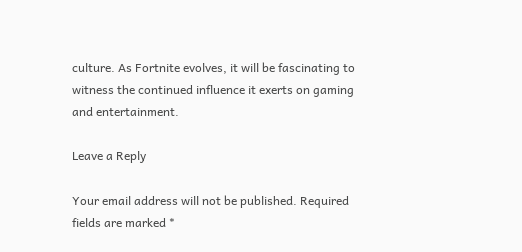culture. As Fortnite evolves, it will be fascinating to witness the continued influence it exerts on gaming and entertainment.

Leave a Reply

Your email address will not be published. Required fields are marked *